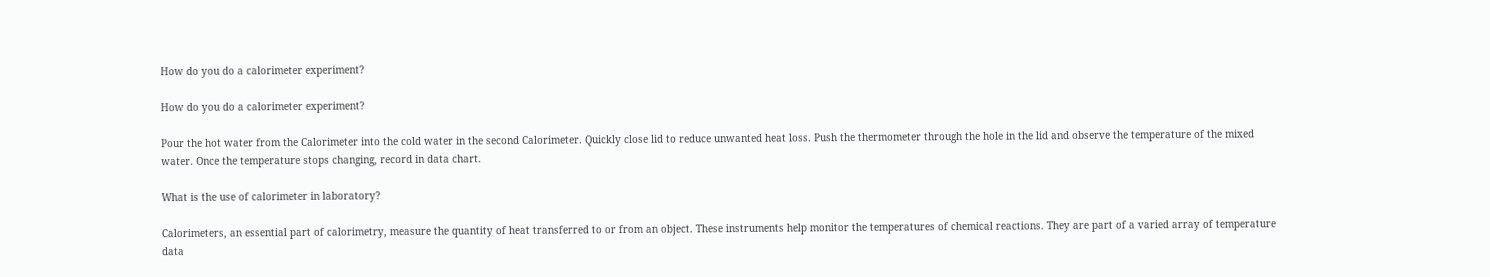How do you do a calorimeter experiment?

How do you do a calorimeter experiment?

Pour the hot water from the Calorimeter into the cold water in the second Calorimeter. Quickly close lid to reduce unwanted heat loss. Push the thermometer through the hole in the lid and observe the temperature of the mixed water. Once the temperature stops changing, record in data chart.

What is the use of calorimeter in laboratory?

Calorimeters, an essential part of calorimetry, measure the quantity of heat transferred to or from an object. These instruments help monitor the temperatures of chemical reactions. They are part of a varied array of temperature data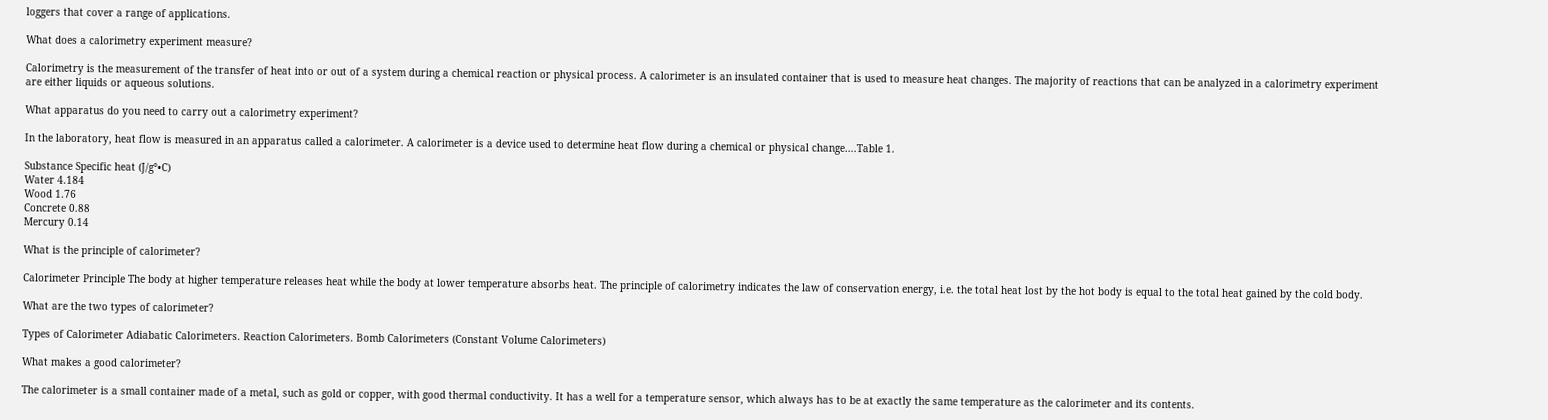loggers that cover a range of applications.

What does a calorimetry experiment measure?

Calorimetry is the measurement of the transfer of heat into or out of a system during a chemical reaction or physical process. A calorimeter is an insulated container that is used to measure heat changes. The majority of reactions that can be analyzed in a calorimetry experiment are either liquids or aqueous solutions.

What apparatus do you need to carry out a calorimetry experiment?

In the laboratory, heat flow is measured in an apparatus called a calorimeter. A calorimeter is a device used to determine heat flow during a chemical or physical change….Table 1.

Substance Specific heat (J/g°•C)
Water 4.184
Wood 1.76
Concrete 0.88
Mercury 0.14

What is the principle of calorimeter?

Calorimeter Principle The body at higher temperature releases heat while the body at lower temperature absorbs heat. The principle of calorimetry indicates the law of conservation energy, i.e. the total heat lost by the hot body is equal to the total heat gained by the cold body.

What are the two types of calorimeter?

Types of Calorimeter Adiabatic Calorimeters. Reaction Calorimeters. Bomb Calorimeters (Constant Volume Calorimeters)

What makes a good calorimeter?

The calorimeter is a small container made of a metal, such as gold or copper, with good thermal conductivity. It has a well for a temperature sensor, which always has to be at exactly the same temperature as the calorimeter and its contents.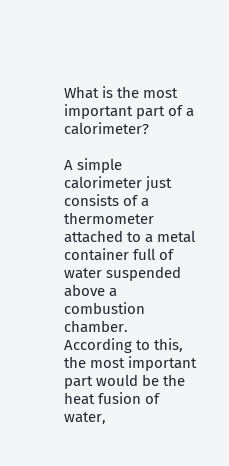What is the most important part of a calorimeter?

A simple calorimeter just consists of a thermometer attached to a metal container full of water suspended above a combustion chamber. According to this, the most important part would be the heat fusion of water,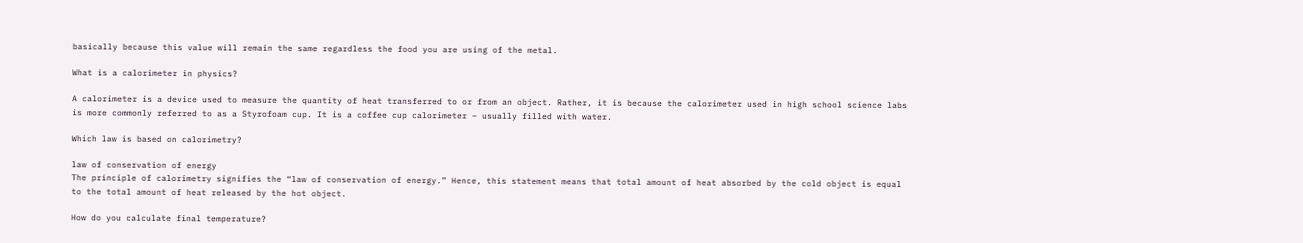basically because this value will remain the same regardless the food you are using of the metal.

What is a calorimeter in physics?

A calorimeter is a device used to measure the quantity of heat transferred to or from an object. Rather, it is because the calorimeter used in high school science labs is more commonly referred to as a Styrofoam cup. It is a coffee cup calorimeter – usually filled with water.

Which law is based on calorimetry?

law of conservation of energy
The principle of calorimetry signifies the “law of conservation of energy.” Hence, this statement means that total amount of heat absorbed by the cold object is equal to the total amount of heat released by the hot object.

How do you calculate final temperature?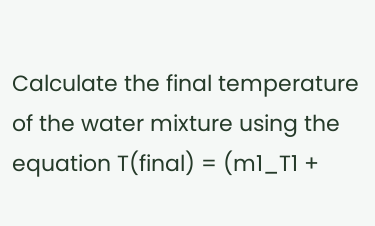Calculate the final temperature of the water mixture using the equation T(final) = (m1_T1 +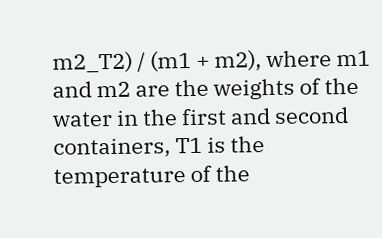m2_T2) / (m1 + m2), where m1 and m2 are the weights of the water in the first and second containers, T1 is the temperature of the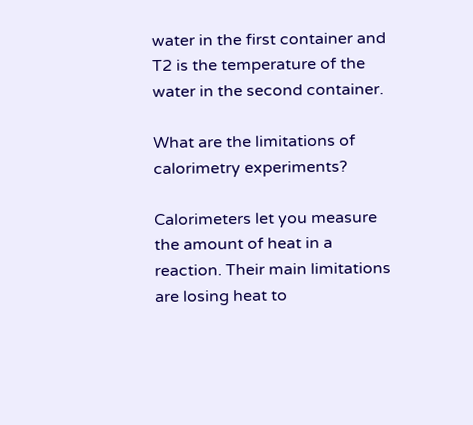water in the first container and T2 is the temperature of the water in the second container.

What are the limitations of calorimetry experiments?

Calorimeters let you measure the amount of heat in a reaction. Their main limitations are losing heat to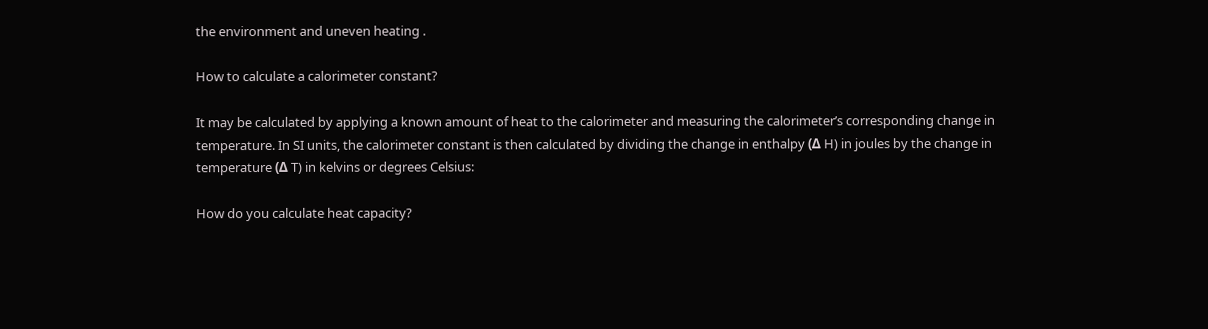the environment and uneven heating .

How to calculate a calorimeter constant?

It may be calculated by applying a known amount of heat to the calorimeter and measuring the calorimeter’s corresponding change in temperature. In SI units, the calorimeter constant is then calculated by dividing the change in enthalpy (Δ H) in joules by the change in temperature (Δ T) in kelvins or degrees Celsius:

How do you calculate heat capacity?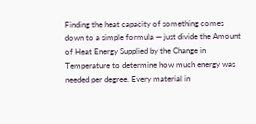Finding the heat capacity of something comes down to a simple formula — just divide the Amount of Heat Energy Supplied by the Change in Temperature to determine how much energy was needed per degree. Every material in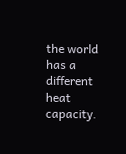the world has a different heat capacity.